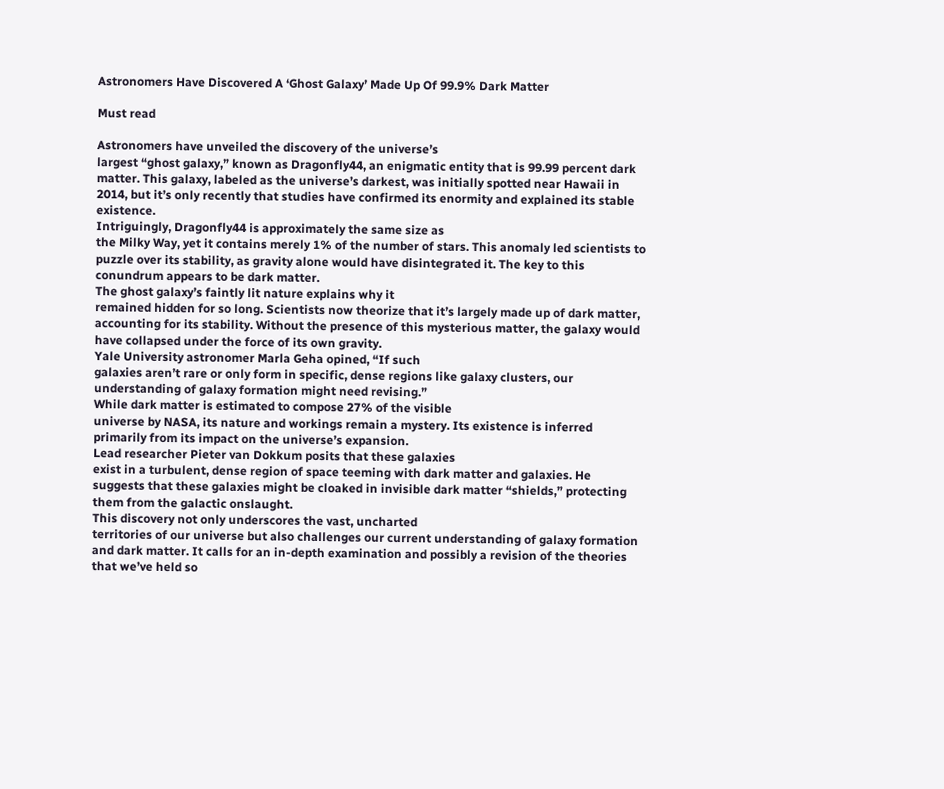Astronomers Have Discovered A ‘Ghost Galaxy’ Made Up Of 99.9% Dark Matter

Must read

Astronomers have unveiled the discovery of the universe’s
largest “ghost galaxy,” known as Dragonfly44, an enigmatic entity that is 99.99 percent dark matter. This galaxy, labeled as the universe’s darkest, was initially spotted near Hawaii in 2014, but it’s only recently that studies have confirmed its enormity and explained its stable existence.
Intriguingly, Dragonfly44 is approximately the same size as
the Milky Way, yet it contains merely 1% of the number of stars. This anomaly led scientists to puzzle over its stability, as gravity alone would have disintegrated it. The key to this conundrum appears to be dark matter.
The ghost galaxy’s faintly lit nature explains why it
remained hidden for so long. Scientists now theorize that it’s largely made up of dark matter, accounting for its stability. Without the presence of this mysterious matter, the galaxy would have collapsed under the force of its own gravity.
Yale University astronomer Marla Geha opined, “If such
galaxies aren’t rare or only form in specific, dense regions like galaxy clusters, our understanding of galaxy formation might need revising.”
While dark matter is estimated to compose 27% of the visible
universe by NASA, its nature and workings remain a mystery. Its existence is inferred primarily from its impact on the universe’s expansion.
Lead researcher Pieter van Dokkum posits that these galaxies
exist in a turbulent, dense region of space teeming with dark matter and galaxies. He suggests that these galaxies might be cloaked in invisible dark matter “shields,” protecting them from the galactic onslaught.
This discovery not only underscores the vast, uncharted
territories of our universe but also challenges our current understanding of galaxy formation and dark matter. It calls for an in-depth examination and possibly a revision of the theories that we’ve held so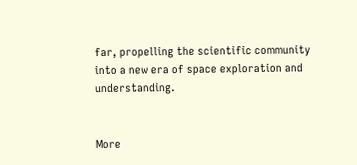far, propelling the scientific community into a new era of space exploration and understanding.


More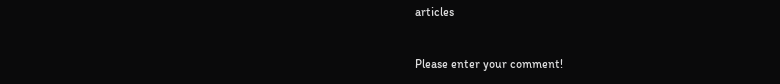articles


Please enter your comment!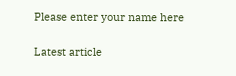Please enter your name here

Latest article